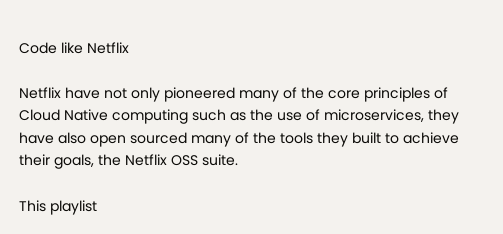Code like Netflix

Netflix have not only pioneered many of the core principles of Cloud Native computing such as the use of microservices, they have also open sourced many of the tools they built to achieve their goals, the Netflix OSS suite.

This playlist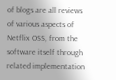of blogs are all reviews of various aspects of Netflix OSS, from the software itself through related implementation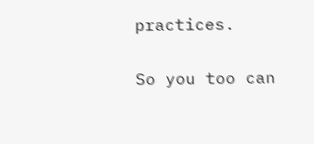practices.

So you too can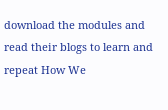download the modules and read their blogs to learn and repeat How We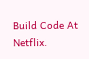Build Code At Netflix.